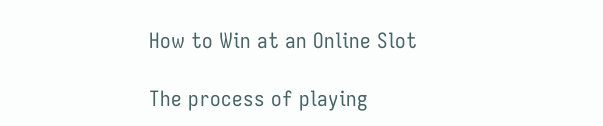How to Win at an Online Slot

The process of playing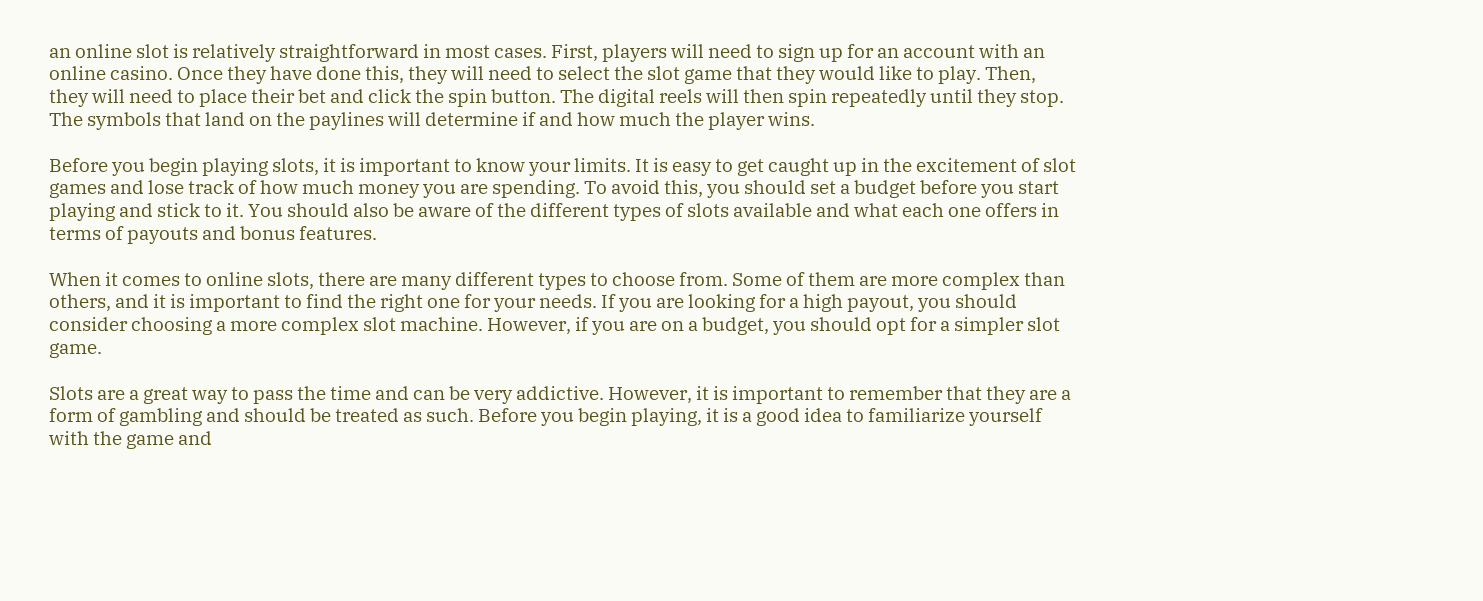an online slot is relatively straightforward in most cases. First, players will need to sign up for an account with an online casino. Once they have done this, they will need to select the slot game that they would like to play. Then, they will need to place their bet and click the spin button. The digital reels will then spin repeatedly until they stop. The symbols that land on the paylines will determine if and how much the player wins.

Before you begin playing slots, it is important to know your limits. It is easy to get caught up in the excitement of slot games and lose track of how much money you are spending. To avoid this, you should set a budget before you start playing and stick to it. You should also be aware of the different types of slots available and what each one offers in terms of payouts and bonus features.

When it comes to online slots, there are many different types to choose from. Some of them are more complex than others, and it is important to find the right one for your needs. If you are looking for a high payout, you should consider choosing a more complex slot machine. However, if you are on a budget, you should opt for a simpler slot game.

Slots are a great way to pass the time and can be very addictive. However, it is important to remember that they are a form of gambling and should be treated as such. Before you begin playing, it is a good idea to familiarize yourself with the game and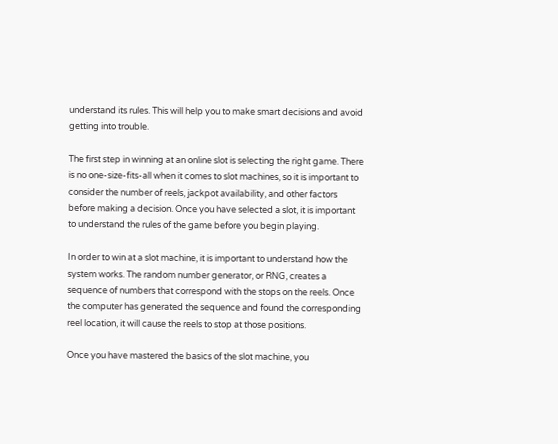understand its rules. This will help you to make smart decisions and avoid getting into trouble.

The first step in winning at an online slot is selecting the right game. There is no one-size-fits-all when it comes to slot machines, so it is important to consider the number of reels, jackpot availability, and other factors before making a decision. Once you have selected a slot, it is important to understand the rules of the game before you begin playing.

In order to win at a slot machine, it is important to understand how the system works. The random number generator, or RNG, creates a sequence of numbers that correspond with the stops on the reels. Once the computer has generated the sequence and found the corresponding reel location, it will cause the reels to stop at those positions.

Once you have mastered the basics of the slot machine, you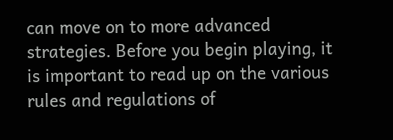can move on to more advanced strategies. Before you begin playing, it is important to read up on the various rules and regulations of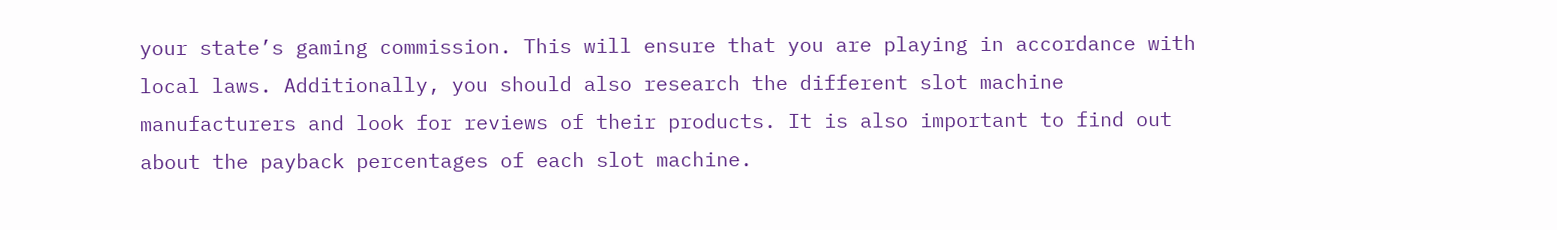your state’s gaming commission. This will ensure that you are playing in accordance with local laws. Additionally, you should also research the different slot machine manufacturers and look for reviews of their products. It is also important to find out about the payback percentages of each slot machine.